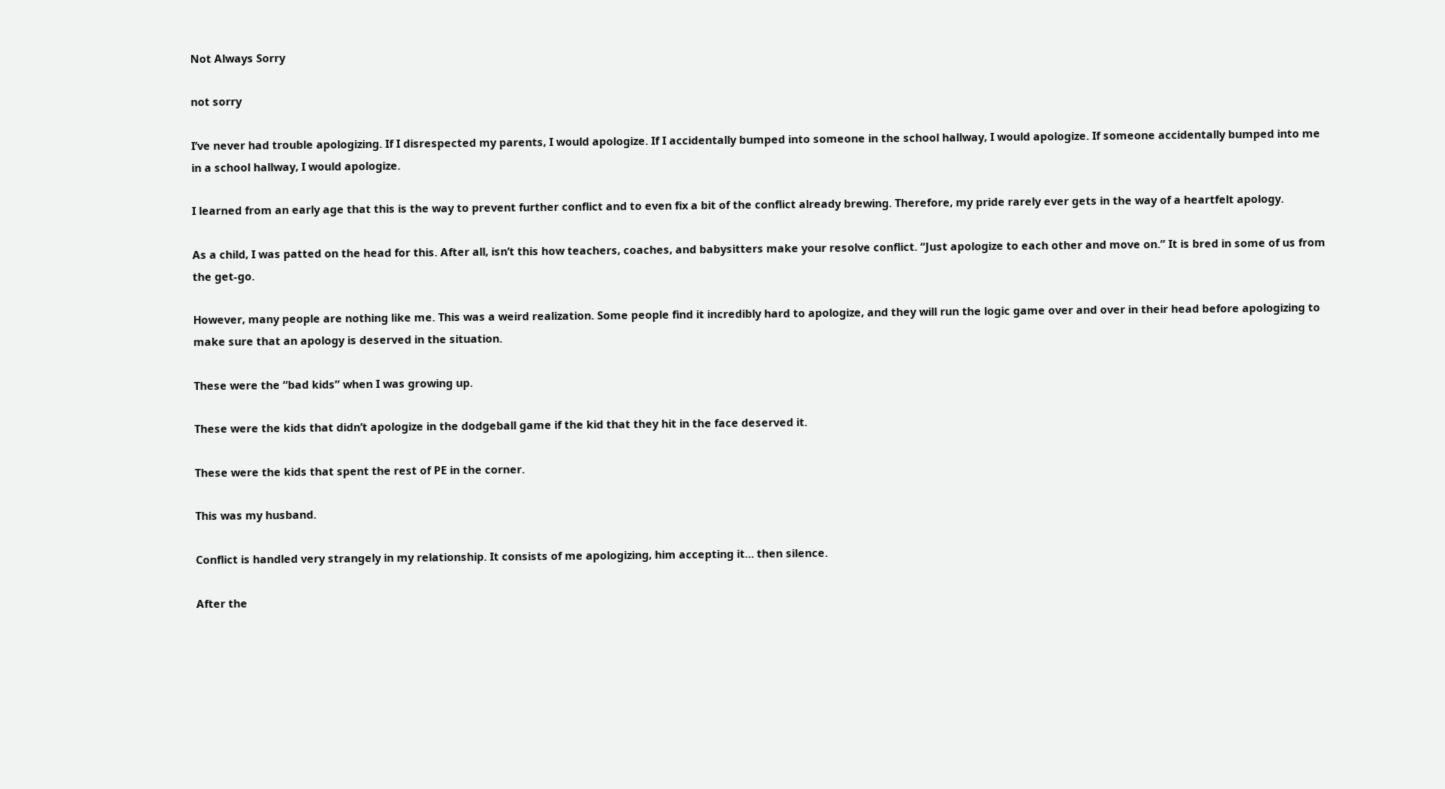Not Always Sorry

not sorry

I’ve never had trouble apologizing. If I disrespected my parents, I would apologize. If I accidentally bumped into someone in the school hallway, I would apologize. If someone accidentally bumped into me in a school hallway, I would apologize.

I learned from an early age that this is the way to prevent further conflict and to even fix a bit of the conflict already brewing. Therefore, my pride rarely ever gets in the way of a heartfelt apology.

As a child, I was patted on the head for this. After all, isn’t this how teachers, coaches, and babysitters make your resolve conflict. “Just apologize to each other and move on.” It is bred in some of us from the get-go.

However, many people are nothing like me. This was a weird realization. Some people find it incredibly hard to apologize, and they will run the logic game over and over in their head before apologizing to make sure that an apology is deserved in the situation.

These were the “bad kids” when I was growing up.

These were the kids that didn’t apologize in the dodgeball game if the kid that they hit in the face deserved it.

These were the kids that spent the rest of PE in the corner.

This was my husband.

Conflict is handled very strangely in my relationship. It consists of me apologizing, him accepting it… then silence.

After the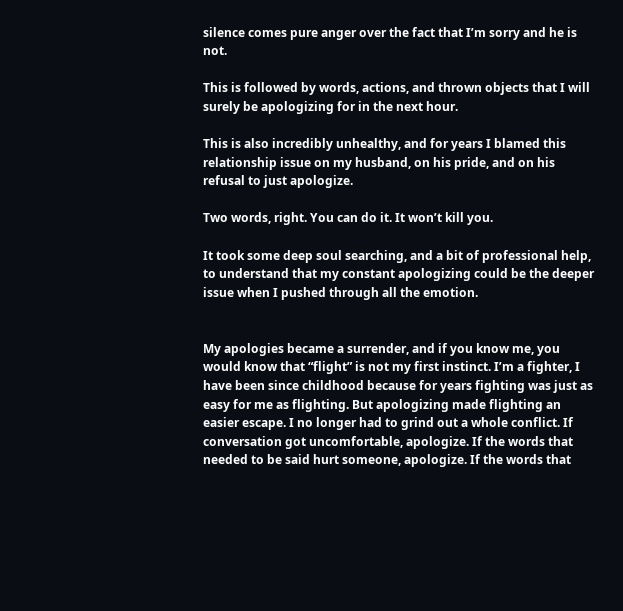silence comes pure anger over the fact that I’m sorry and he is not.

This is followed by words, actions, and thrown objects that I will surely be apologizing for in the next hour.

This is also incredibly unhealthy, and for years I blamed this relationship issue on my husband, on his pride, and on his refusal to just apologize.

Two words, right. You can do it. It won’t kill you.

It took some deep soul searching, and a bit of professional help, to understand that my constant apologizing could be the deeper issue when I pushed through all the emotion.


My apologies became a surrender, and if you know me, you would know that “flight” is not my first instinct. I’m a fighter, I have been since childhood because for years fighting was just as easy for me as flighting. But apologizing made flighting an easier escape. I no longer had to grind out a whole conflict. If conversation got uncomfortable, apologize. If the words that needed to be said hurt someone, apologize. If the words that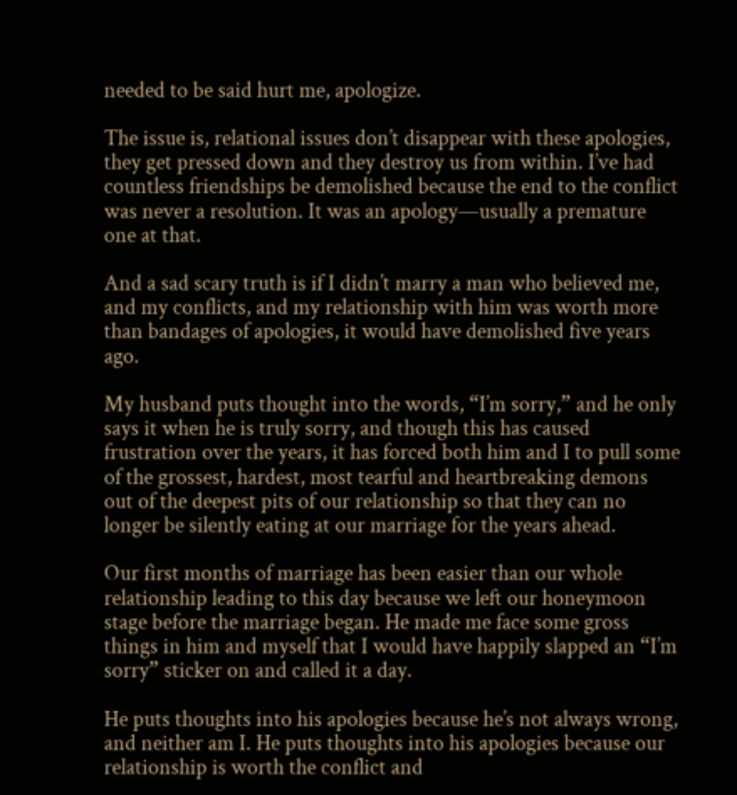needed to be said hurt me, apologize.

The issue is, relational issues don’t disappear with these apologies, they get pressed down and they destroy us from within. I’ve had countless friendships be demolished because the end to the conflict was never a resolution. It was an apology—usually a premature one at that.

And a sad scary truth is if I didn’t marry a man who believed me, and my conflicts, and my relationship with him was worth more than bandages of apologies, it would have demolished five years ago.

My husband puts thought into the words, “I’m sorry,” and he only says it when he is truly sorry, and though this has caused frustration over the years, it has forced both him and I to pull some of the grossest, hardest, most tearful and heartbreaking demons out of the deepest pits of our relationship so that they can no longer be silently eating at our marriage for the years ahead.

Our first months of marriage has been easier than our whole relationship leading to this day because we left our honeymoon stage before the marriage began. He made me face some gross things in him and myself that I would have happily slapped an “I’m sorry” sticker on and called it a day.

He puts thoughts into his apologies because he’s not always wrong, and neither am I. He puts thoughts into his apologies because our relationship is worth the conflict and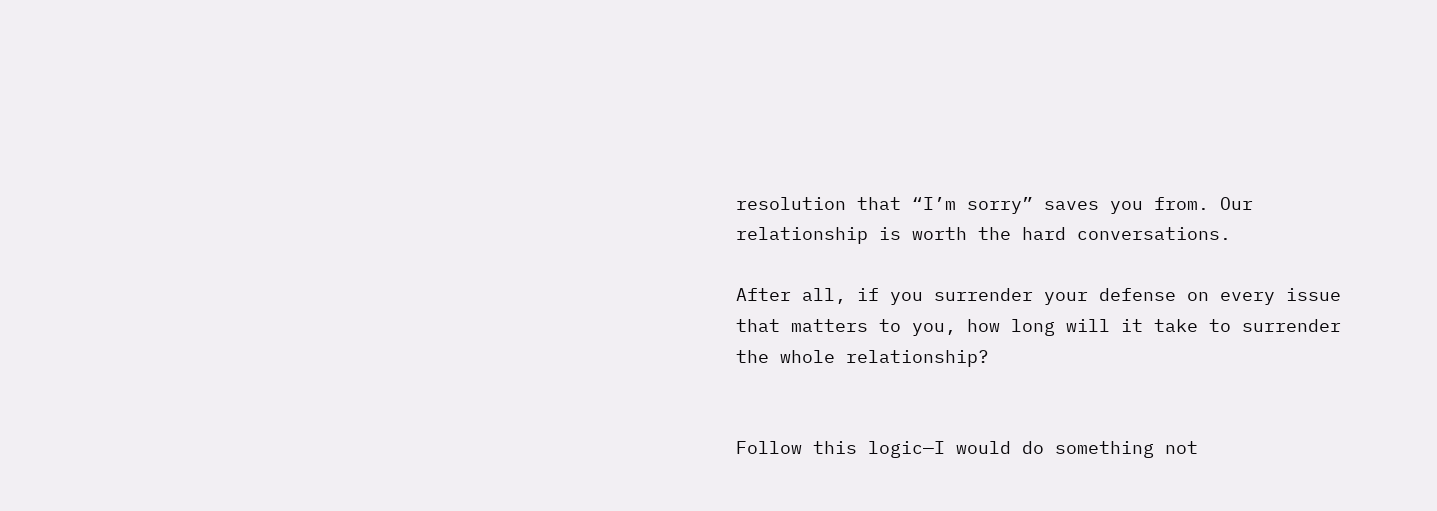resolution that “I’m sorry” saves you from. Our relationship is worth the hard conversations.

After all, if you surrender your defense on every issue that matters to you, how long will it take to surrender the whole relationship?


Follow this logic—I would do something not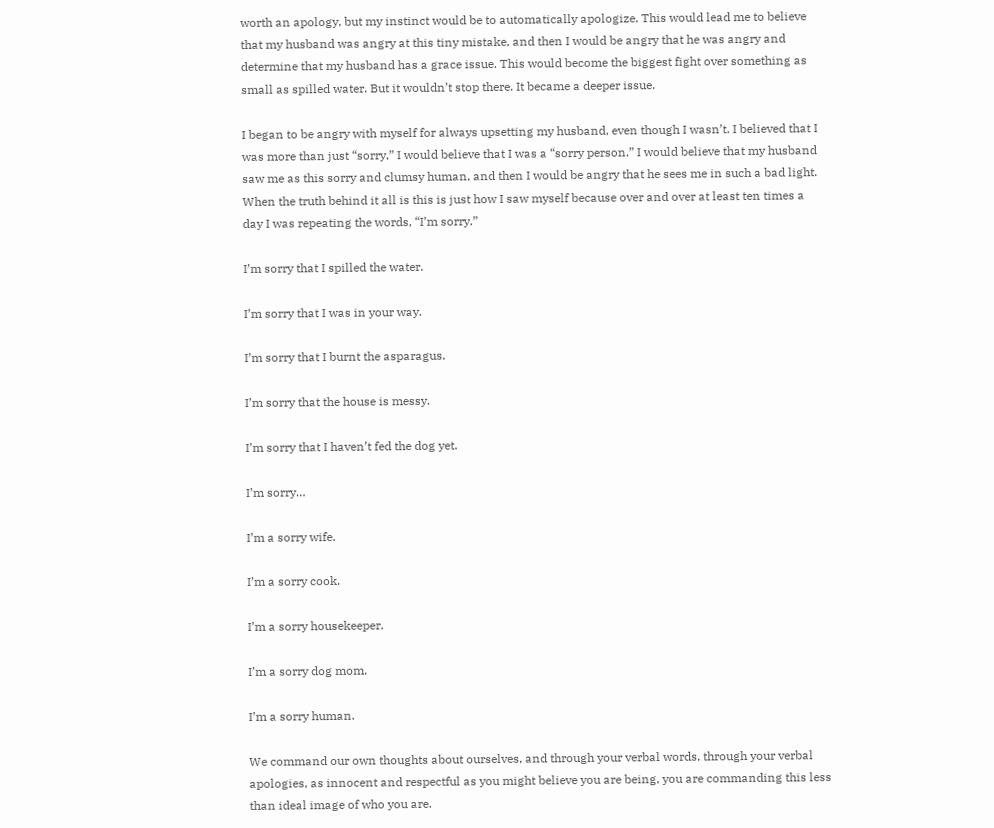worth an apology, but my instinct would be to automatically apologize. This would lead me to believe that my husband was angry at this tiny mistake, and then I would be angry that he was angry and determine that my husband has a grace issue. This would become the biggest fight over something as small as spilled water. But it wouldn’t stop there. It became a deeper issue.

I began to be angry with myself for always upsetting my husband, even though I wasn’t. I believed that I was more than just “sorry,” I would believe that I was a “sorry person.” I would believe that my husband saw me as this sorry and clumsy human, and then I would be angry that he sees me in such a bad light. When the truth behind it all is this is just how I saw myself because over and over at least ten times a day I was repeating the words, “I’m sorry.”

I’m sorry that I spilled the water.

I’m sorry that I was in your way.

I’m sorry that I burnt the asparagus.

I’m sorry that the house is messy.

I’m sorry that I haven’t fed the dog yet.

I’m sorry…

I’m a sorry wife.

I’m a sorry cook.

I’m a sorry housekeeper.

I’m a sorry dog mom.

I’m a sorry human.

We command our own thoughts about ourselves, and through your verbal words, through your verbal apologies, as innocent and respectful as you might believe you are being, you are commanding this less than ideal image of who you are.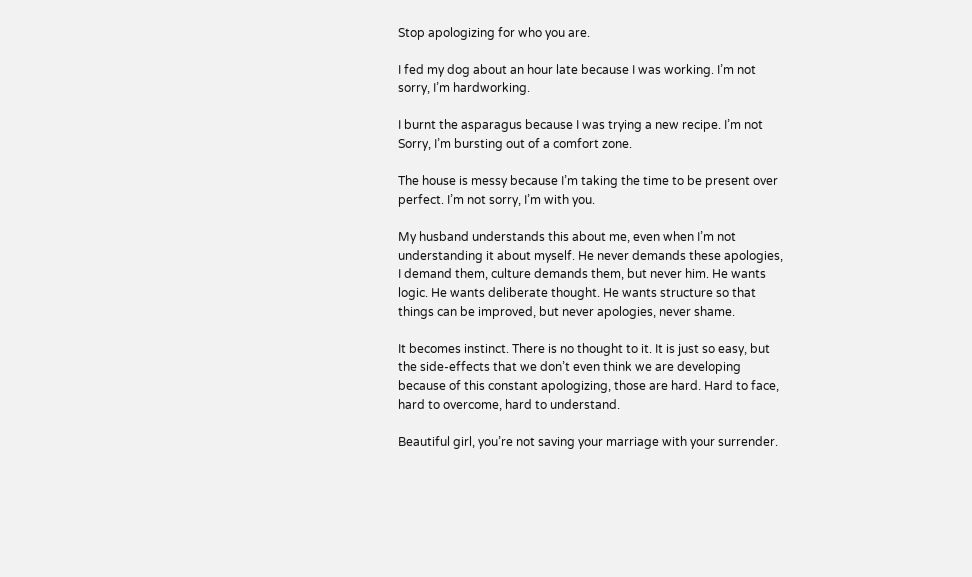Stop apologizing for who you are.

I fed my dog about an hour late because I was working. I’m not sorry, I’m hardworking.

I burnt the asparagus because I was trying a new recipe. I’m not Sorry, I’m bursting out of a comfort zone.

The house is messy because I’m taking the time to be present over perfect. I’m not sorry, I’m with you.

My husband understands this about me, even when I’m not understanding it about myself. He never demands these apologies, I demand them, culture demands them, but never him. He wants logic. He wants deliberate thought. He wants structure so that things can be improved, but never apologies, never shame.

It becomes instinct. There is no thought to it. It is just so easy, but the side-effects that we don’t even think we are developing because of this constant apologizing, those are hard. Hard to face, hard to overcome, hard to understand.

Beautiful girl, you’re not saving your marriage with your surrender.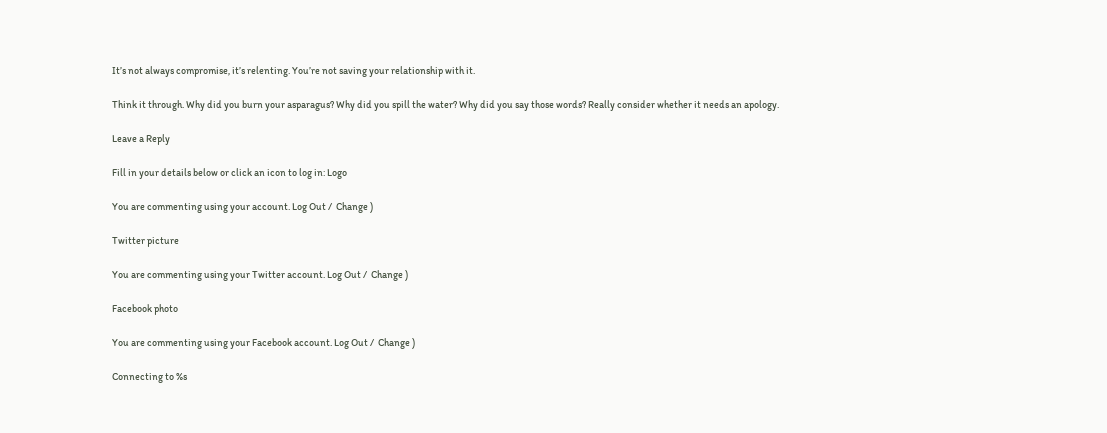It’s not always compromise, it’s relenting. You’re not saving your relationship with it.

Think it through. Why did you burn your asparagus? Why did you spill the water? Why did you say those words? Really consider whether it needs an apology.

Leave a Reply

Fill in your details below or click an icon to log in: Logo

You are commenting using your account. Log Out /  Change )

Twitter picture

You are commenting using your Twitter account. Log Out /  Change )

Facebook photo

You are commenting using your Facebook account. Log Out /  Change )

Connecting to %s